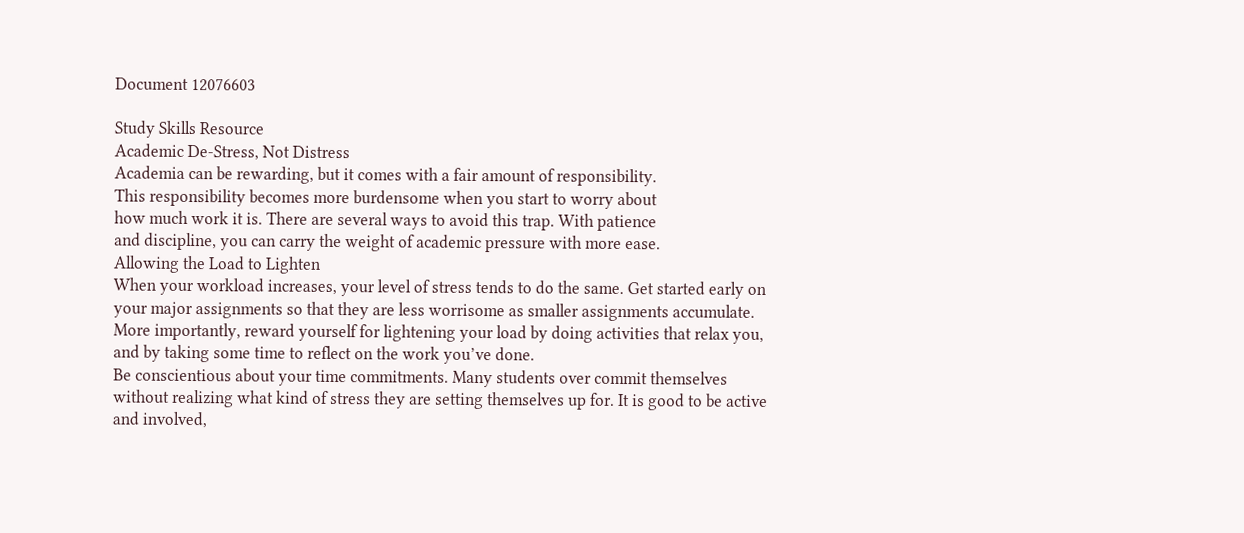Document 12076603

Study Skills Resource
Academic De-Stress, Not Distress
Academia can be rewarding, but it comes with a fair amount of responsibility.
This responsibility becomes more burdensome when you start to worry about
how much work it is. There are several ways to avoid this trap. With patience
and discipline, you can carry the weight of academic pressure with more ease.
Allowing the Load to Lighten
When your workload increases, your level of stress tends to do the same. Get started early on
your major assignments so that they are less worrisome as smaller assignments accumulate.
More importantly, reward yourself for lightening your load by doing activities that relax you,
and by taking some time to reflect on the work you’ve done.
Be conscientious about your time commitments. Many students over commit themselves
without realizing what kind of stress they are setting themselves up for. It is good to be active
and involved,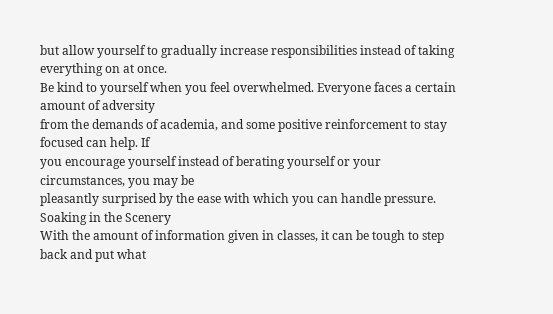but allow yourself to gradually increase responsibilities instead of taking
everything on at once.
Be kind to yourself when you feel overwhelmed. Everyone faces a certain amount of adversity
from the demands of academia, and some positive reinforcement to stay focused can help. If
you encourage yourself instead of berating yourself or your circumstances, you may be
pleasantly surprised by the ease with which you can handle pressure.
Soaking in the Scenery
With the amount of information given in classes, it can be tough to step back and put what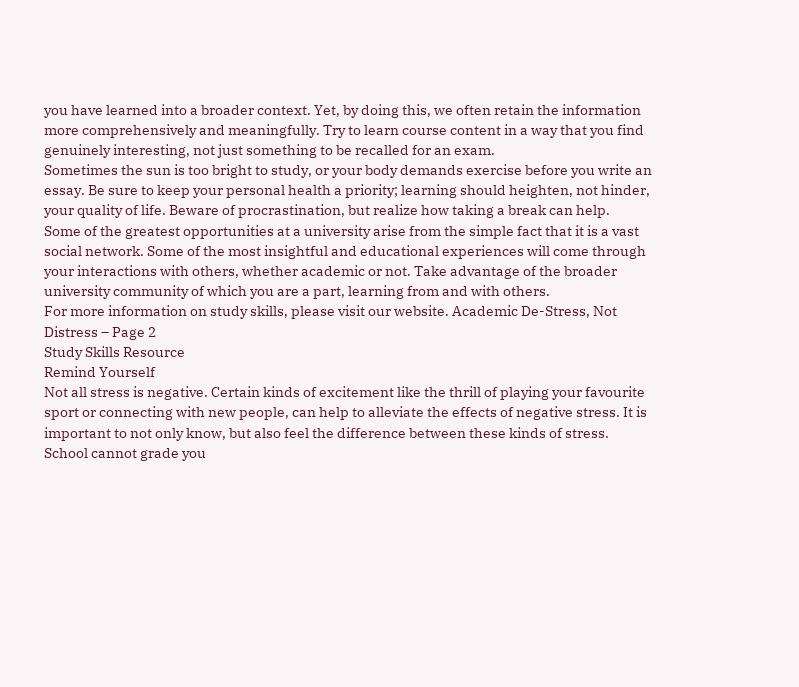you have learned into a broader context. Yet, by doing this, we often retain the information
more comprehensively and meaningfully. Try to learn course content in a way that you find
genuinely interesting, not just something to be recalled for an exam.
Sometimes the sun is too bright to study, or your body demands exercise before you write an
essay. Be sure to keep your personal health a priority; learning should heighten, not hinder,
your quality of life. Beware of procrastination, but realize how taking a break can help.
Some of the greatest opportunities at a university arise from the simple fact that it is a vast
social network. Some of the most insightful and educational experiences will come through
your interactions with others, whether academic or not. Take advantage of the broader
university community of which you are a part, learning from and with others.
For more information on study skills, please visit our website. Academic De-Stress, Not Distress – Page 2
Study Skills Resource
Remind Yourself
Not all stress is negative. Certain kinds of excitement like the thrill of playing your favourite
sport or connecting with new people, can help to alleviate the effects of negative stress. It is
important to not only know, but also feel the difference between these kinds of stress.
School cannot grade you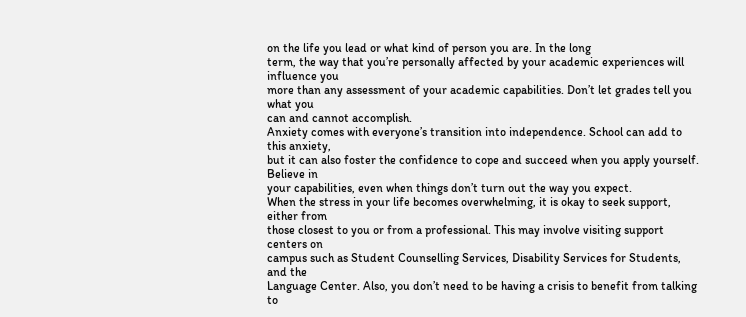on the life you lead or what kind of person you are. In the long
term, the way that you’re personally affected by your academic experiences will influence you
more than any assessment of your academic capabilities. Don’t let grades tell you what you
can and cannot accomplish.
Anxiety comes with everyone’s transition into independence. School can add to this anxiety,
but it can also foster the confidence to cope and succeed when you apply yourself. Believe in
your capabilities, even when things don’t turn out the way you expect.
When the stress in your life becomes overwhelming, it is okay to seek support, either from
those closest to you or from a professional. This may involve visiting support centers on
campus such as Student Counselling Services, Disability Services for Students, and the
Language Center. Also, you don’t need to be having a crisis to benefit from talking to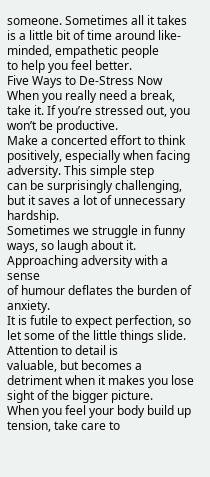someone. Sometimes all it takes is a little bit of time around like-minded, empathetic people
to help you feel better.
Five Ways to De-Stress Now
When you really need a break, take it. If you’re stressed out, you won’t be productive.
Make a concerted effort to think positively, especially when facing adversity. This simple step
can be surprisingly challenging, but it saves a lot of unnecessary hardship.
Sometimes we struggle in funny ways, so laugh about it. Approaching adversity with a sense
of humour deflates the burden of anxiety.
It is futile to expect perfection, so let some of the little things slide. Attention to detail is
valuable, but becomes a detriment when it makes you lose sight of the bigger picture.
When you feel your body build up tension, take care to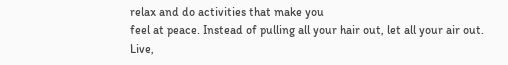relax and do activities that make you
feel at peace. Instead of pulling all your hair out, let all your air out.
Live,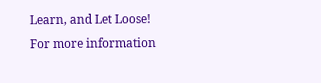Learn, and Let Loose!
For more information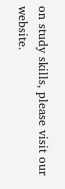on study skills, please visit our website.